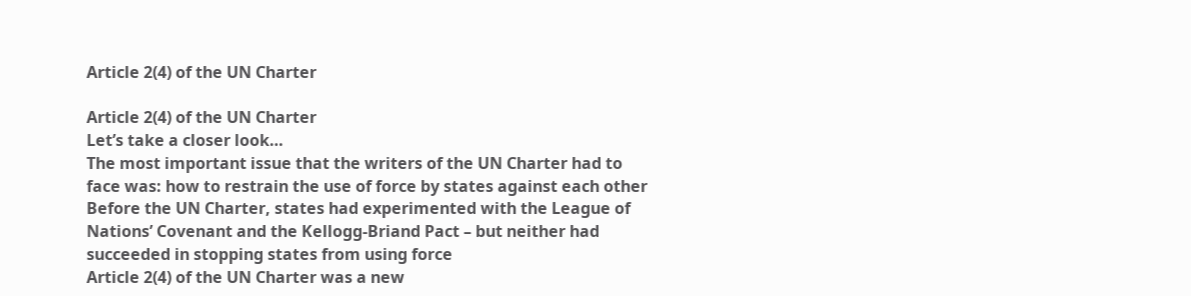Article 2(4) of the UN Charter

Article 2(4) of the UN Charter
Let’s take a closer look…
The most important issue that the writers of the UN Charter had to
face was: how to restrain the use of force by states against each other
Before the UN Charter, states had experimented with the League of
Nations’ Covenant and the Kellogg-Briand Pact – but neither had
succeeded in stopping states from using force
Article 2(4) of the UN Charter was a new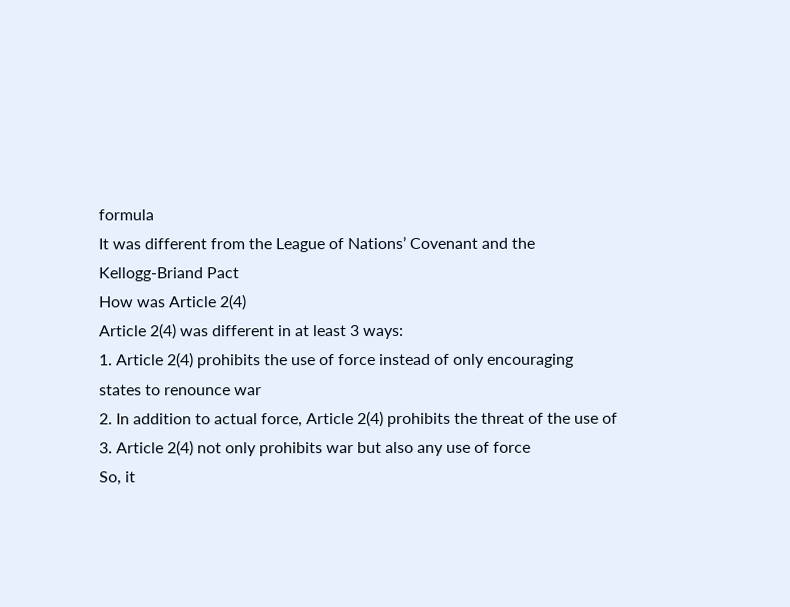formula
It was different from the League of Nations’ Covenant and the
Kellogg-Briand Pact
How was Article 2(4)
Article 2(4) was different in at least 3 ways:
1. Article 2(4) prohibits the use of force instead of only encouraging
states to renounce war
2. In addition to actual force, Article 2(4) prohibits the threat of the use of
3. Article 2(4) not only prohibits war but also any use of force
So, it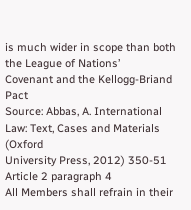is much wider in scope than both the League of Nations’
Covenant and the Kellogg-Briand Pact
Source: Abbas, A. International Law: Text, Cases and Materials (Oxford
University Press, 2012) 350-51
Article 2 paragraph 4
All Members shall refrain in their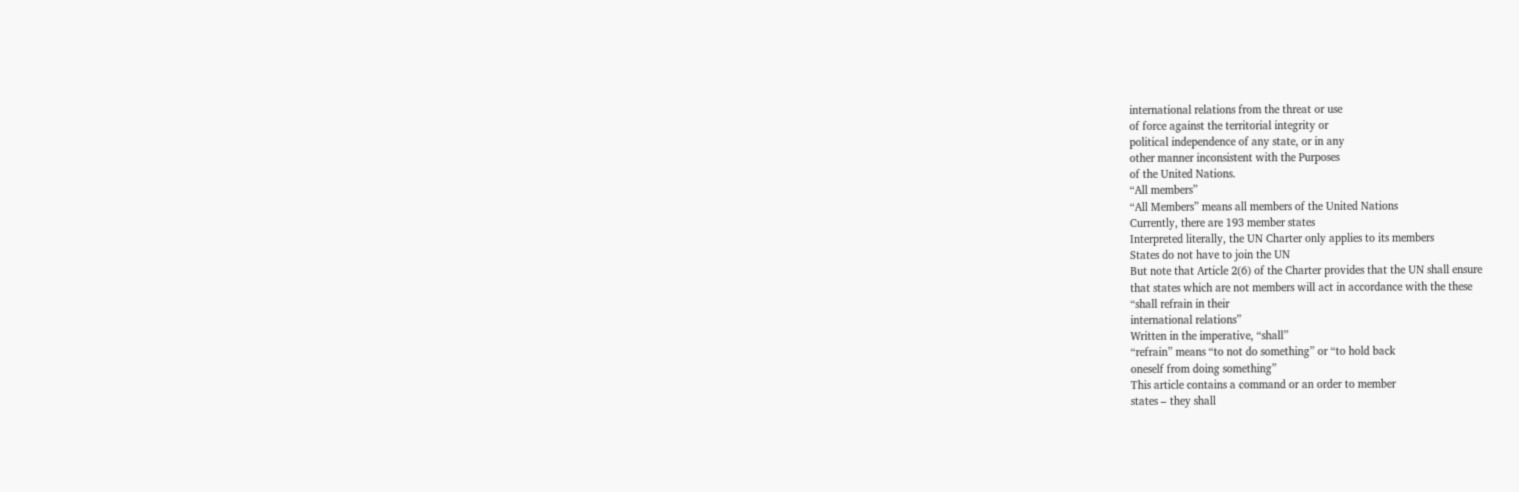international relations from the threat or use
of force against the territorial integrity or
political independence of any state, or in any
other manner inconsistent with the Purposes
of the United Nations.
“All members”
“All Members” means all members of the United Nations
Currently, there are 193 member states
Interpreted literally, the UN Charter only applies to its members
States do not have to join the UN
But note that Article 2(6) of the Charter provides that the UN shall ensure
that states which are not members will act in accordance with the these
“shall refrain in their
international relations”
Written in the imperative, “shall”
“refrain” means “to not do something” or “to hold back
oneself from doing something”
This article contains a command or an order to member
states – they shall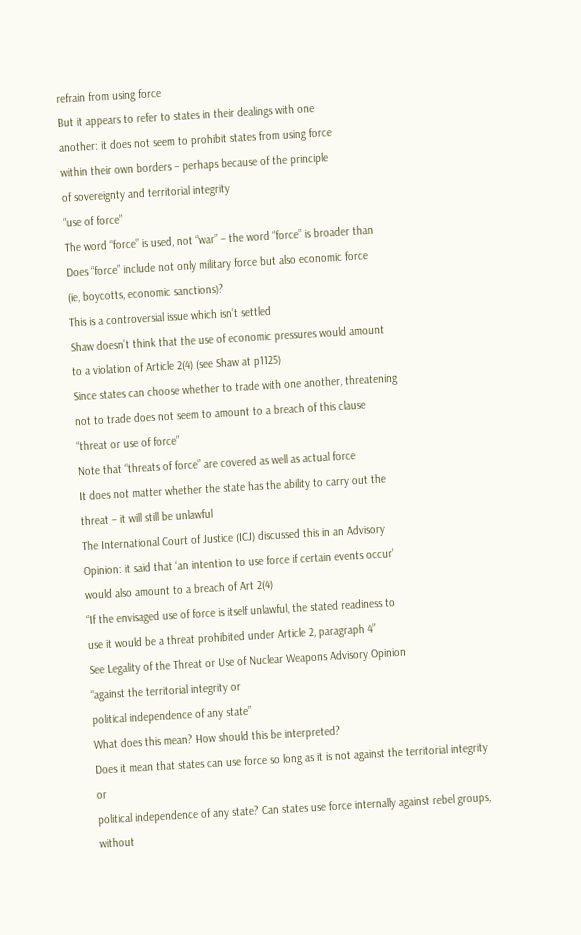refrain from using force
But it appears to refer to states in their dealings with one
another: it does not seem to prohibit states from using force
within their own borders – perhaps because of the principle
of sovereignty and territorial integrity
“use of force”
The word “force” is used, not “war” – the word “force” is broader than
Does “force” include not only military force but also economic force
(ie, boycotts, economic sanctions)?
This is a controversial issue which isn’t settled
Shaw doesn’t think that the use of economic pressures would amount
to a violation of Article 2(4) (see Shaw at p1125)
Since states can choose whether to trade with one another, threatening
not to trade does not seem to amount to a breach of this clause
“threat or use of force”
Note that “threats of force” are covered as well as actual force
It does not matter whether the state has the ability to carry out the
threat – it will still be unlawful
The International Court of Justice (ICJ) discussed this in an Advisory
Opinion: it said that ‘an intention to use force if certain events occur’
would also amount to a breach of Art 2(4)
“If the envisaged use of force is itself unlawful, the stated readiness to
use it would be a threat prohibited under Article 2, paragraph 4”
See Legality of the Threat or Use of Nuclear Weapons Advisory Opinion
“against the territorial integrity or
political independence of any state”
What does this mean? How should this be interpreted?
Does it mean that states can use force so long as it is not against the territorial integrity or
political independence of any state? Can states use force internally against rebel groups, without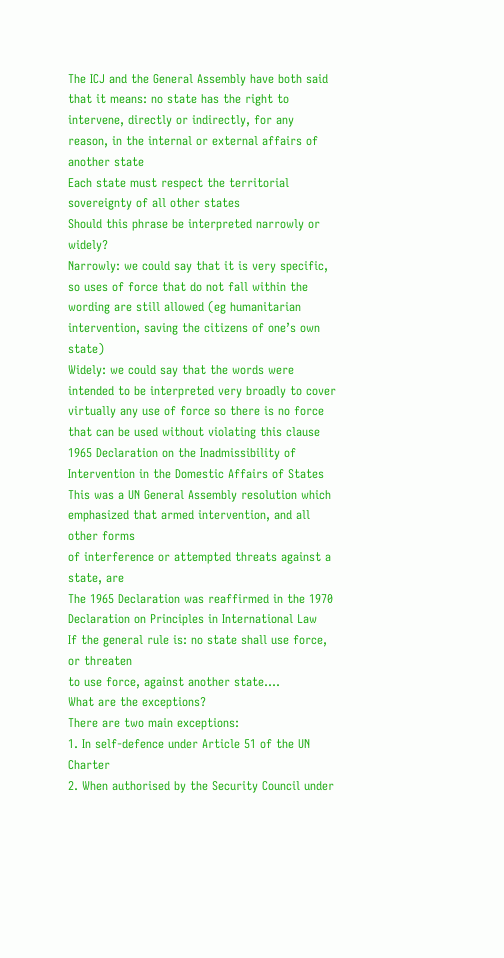The ICJ and the General Assembly have both said that it means: no state has the right to
intervene, directly or indirectly, for any reason, in the internal or external affairs of another state
Each state must respect the territorial sovereignty of all other states
Should this phrase be interpreted narrowly or widely?
Narrowly: we could say that it is very specific, so uses of force that do not fall within the
wording are still allowed (eg humanitarian intervention, saving the citizens of one’s own state)
Widely: we could say that the words were intended to be interpreted very broadly to cover
virtually any use of force so there is no force that can be used without violating this clause
1965 Declaration on the Inadmissibility of
Intervention in the Domestic Affairs of States
This was a UN General Assembly resolution which
emphasized that armed intervention, and all other forms
of interference or attempted threats against a state, are
The 1965 Declaration was reaffirmed in the 1970
Declaration on Principles in International Law
If the general rule is: no state shall use force, or threaten
to use force, against another state….
What are the exceptions?
There are two main exceptions:
1. In self-defence under Article 51 of the UN Charter
2. When authorised by the Security Council under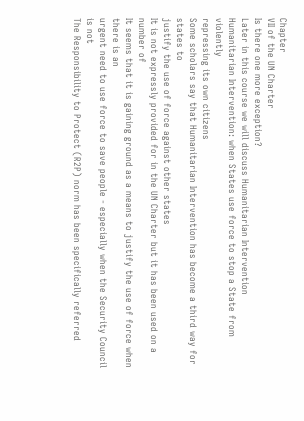Chapter
VII of the UN Charter
Is there one more exception?
Later in this course we will discuss Humanitarian Intervention
Humanitarian Intervention: when States use force to stop a State from violently
repressing its own citizens
Some scholars say that Humanitarian Intervention has become a third way for states to
justify the use of force against other states
It is not expressly provided for in the UN Charter but it has been used on a number of
It seems that it is gaining ground as a means to justify the use of force when there is an
urgent need to use force to save people - especially when the Security Council is not
The Responsibility to Protect (R2P) norm has been specifically referred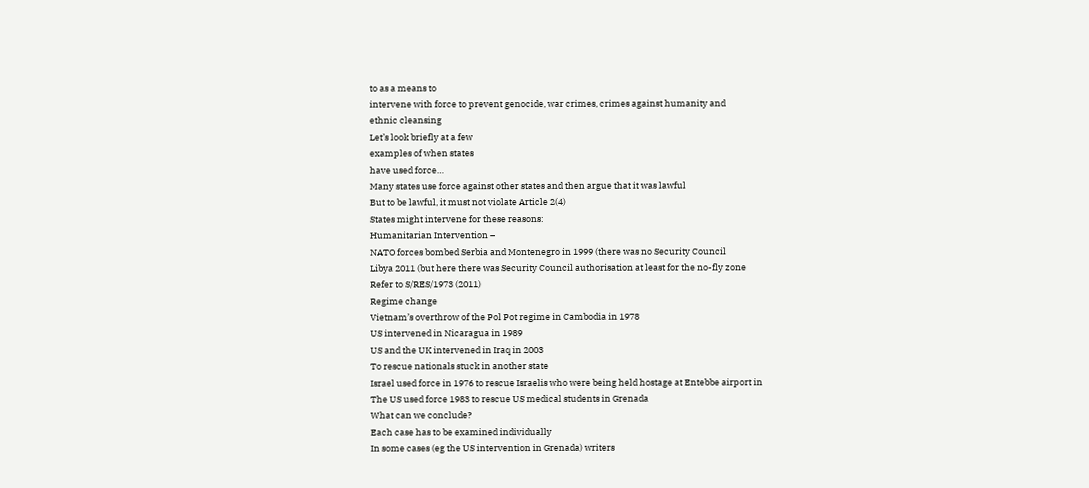to as a means to
intervene with force to prevent genocide, war crimes, crimes against humanity and
ethnic cleansing
Let’s look briefly at a few
examples of when states
have used force…
Many states use force against other states and then argue that it was lawful
But to be lawful, it must not violate Article 2(4)
States might intervene for these reasons:
Humanitarian Intervention –
NATO forces bombed Serbia and Montenegro in 1999 (there was no Security Council
Libya 2011 (but here there was Security Council authorisation at least for the no-fly zone
Refer to S/RES/1973 (2011)
Regime change
Vietnam’s overthrow of the Pol Pot regime in Cambodia in 1978
US intervened in Nicaragua in 1989
US and the UK intervened in Iraq in 2003
To rescue nationals stuck in another state
Israel used force in 1976 to rescue Israelis who were being held hostage at Entebbe airport in
The US used force 1983 to rescue US medical students in Grenada
What can we conclude?
Each case has to be examined individually
In some cases (eg the US intervention in Grenada) writers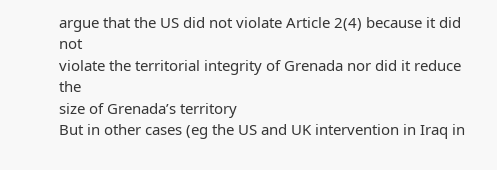argue that the US did not violate Article 2(4) because it did not
violate the territorial integrity of Grenada nor did it reduce the
size of Grenada’s territory
But in other cases (eg the US and UK intervention in Iraq in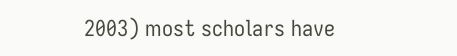2003) most scholars have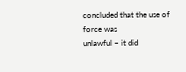concluded that the use of force was
unlawful – it did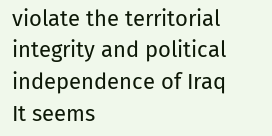violate the territorial integrity and political
independence of Iraq
It seems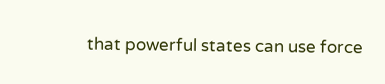that powerful states can use force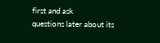first and ask
questions later about its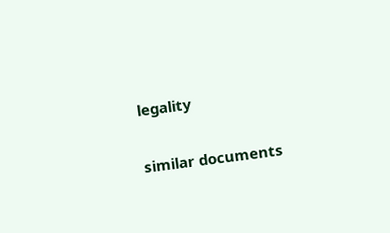legality

similar documents